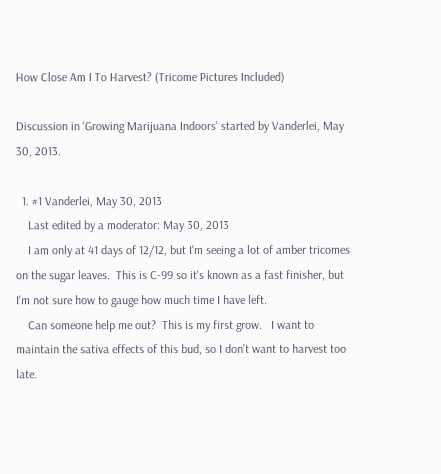How Close Am I To Harvest? (Tricome Pictures Included)

Discussion in 'Growing Marijuana Indoors' started by Vanderlei, May 30, 2013.

  1. #1 Vanderlei, May 30, 2013
    Last edited by a moderator: May 30, 2013
    I am only at 41 days of 12/12, but I'm seeing a lot of amber tricomes on the sugar leaves.  This is C-99 so it's known as a fast finisher, but I'm not sure how to gauge how much time I have left.
    Can someone help me out?  This is my first grow.   I want to maintain the sativa effects of this bud, so I don't want to harvest too late.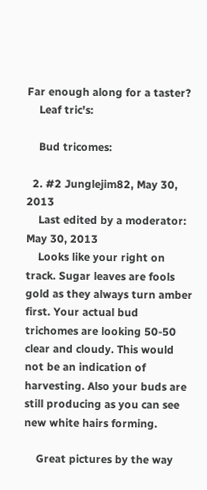Far enough along for a taster?
    Leaf tric's:

    Bud tricomes:

  2. #2 Junglejim82, May 30, 2013
    Last edited by a moderator: May 30, 2013
    Looks like your right on track. Sugar leaves are fools gold as they always turn amber first. Your actual bud trichomes are looking 50-50 clear and cloudy. This would not be an indication of harvesting. Also your buds are still producing as you can see new white hairs forming.

    Great pictures by the way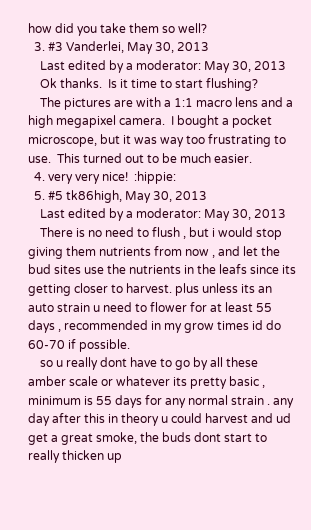how did you take them so well?
  3. #3 Vanderlei, May 30, 2013
    Last edited by a moderator: May 30, 2013
    Ok thanks.  Is it time to start flushing?
    The pictures are with a 1:1 macro lens and a high megapixel camera.  I bought a pocket microscope, but it was way too frustrating to use.  This turned out to be much easier.
  4. very very nice!  :hippie:
  5. #5 tk86high, May 30, 2013
    Last edited by a moderator: May 30, 2013
    There is no need to flush , but i would stop giving them nutrients from now , and let the bud sites use the nutrients in the leafs since its getting closer to harvest. plus unless its an auto strain u need to flower for at least 55 days , recommended in my grow times id do 60-70 if possible.
    so u really dont have to go by all these amber scale or whatever its pretty basic , minimum is 55 days for any normal strain . any day after this in theory u could harvest and ud get a great smoke, the buds dont start to really thicken up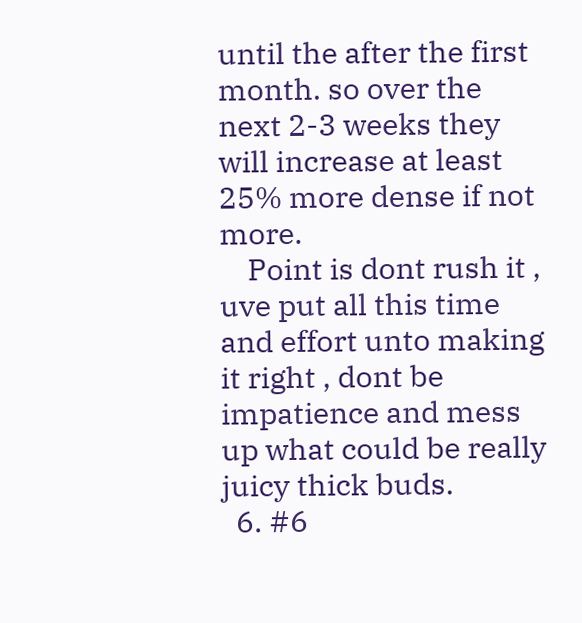until the after the first month. so over the next 2-3 weeks they will increase at least 25% more dense if not more.
    Point is dont rush it , uve put all this time and effort unto making it right , dont be impatience and mess up what could be really juicy thick buds.
  6. #6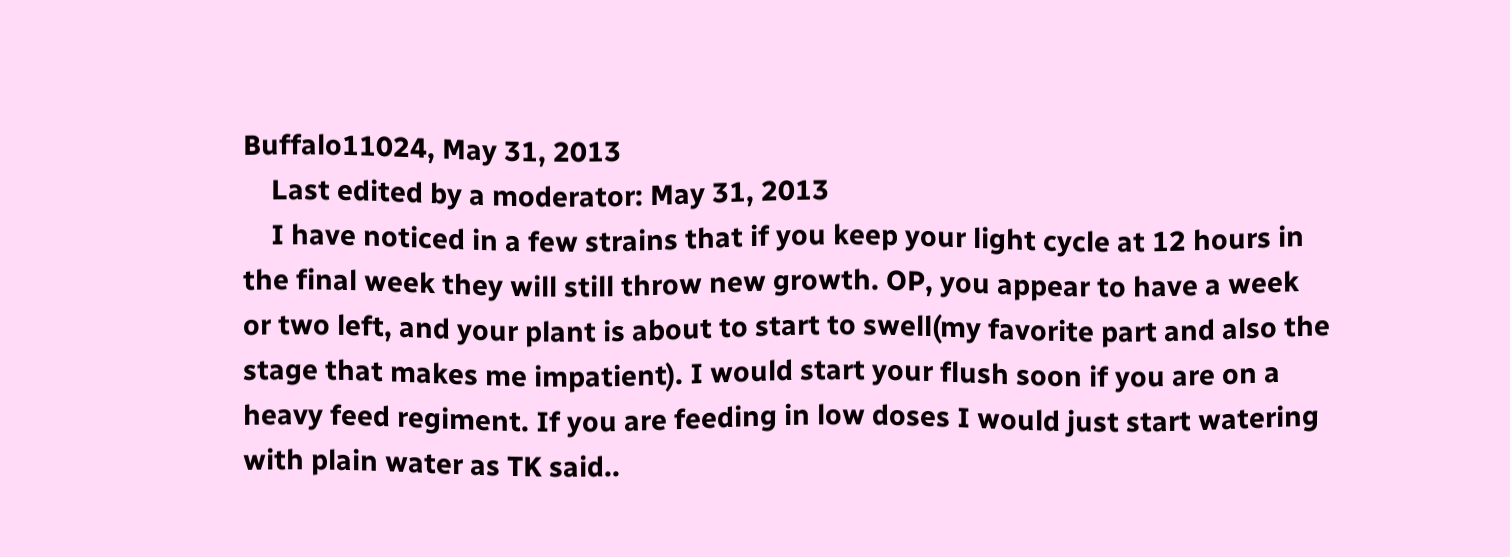Buffalo11024, May 31, 2013
    Last edited by a moderator: May 31, 2013
    I have noticed in a few strains that if you keep your light cycle at 12 hours in the final week they will still throw new growth. OP, you appear to have a week or two left, and your plant is about to start to swell(my favorite part and also the stage that makes me impatient). I would start your flush soon if you are on a heavy feed regiment. If you are feeding in low doses I would just start watering with plain water as TK said..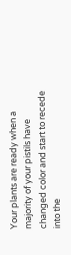Your plants are ready when a majority of your pistils have changed color and start to recede into the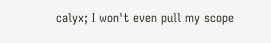calyx; I won't even pull my scope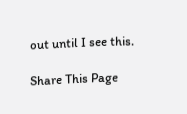out until I see this.

Share This Page